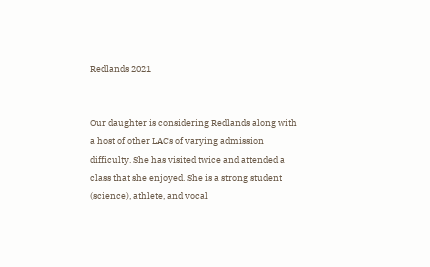Redlands 2021


Our daughter is considering Redlands along with a host of other LACs of varying admission difficulty. She has visited twice and attended a class that she enjoyed. She is a strong student (science), athlete, and vocal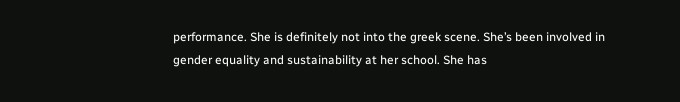performance. She is definitely not into the greek scene. She’s been involved in gender equality and sustainability at her school. She has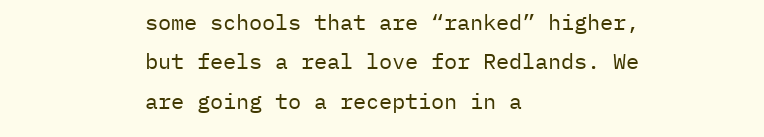some schools that are “ranked” higher, but feels a real love for Redlands. We are going to a reception in a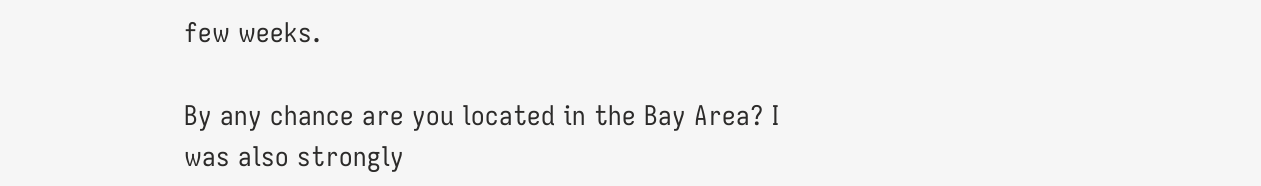few weeks.

By any chance are you located in the Bay Area? I was also strongly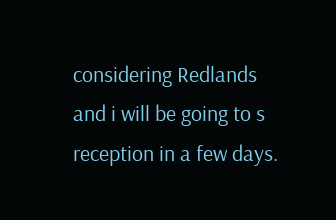considering Redlands and i will be going to s reception in a few days.